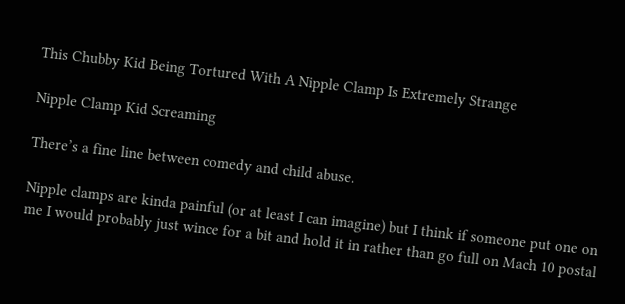This Chubby Kid Being Tortured With A Nipple Clamp Is Extremely Strange

Nipple Clamp Kid Screaming

There’s a fine line between comedy and child abuse.

Nipple clamps are kinda painful (or at least I can imagine) but I think if someone put one on me I would probably just wince for a bit and hold it in rather than go full on Mach 10 postal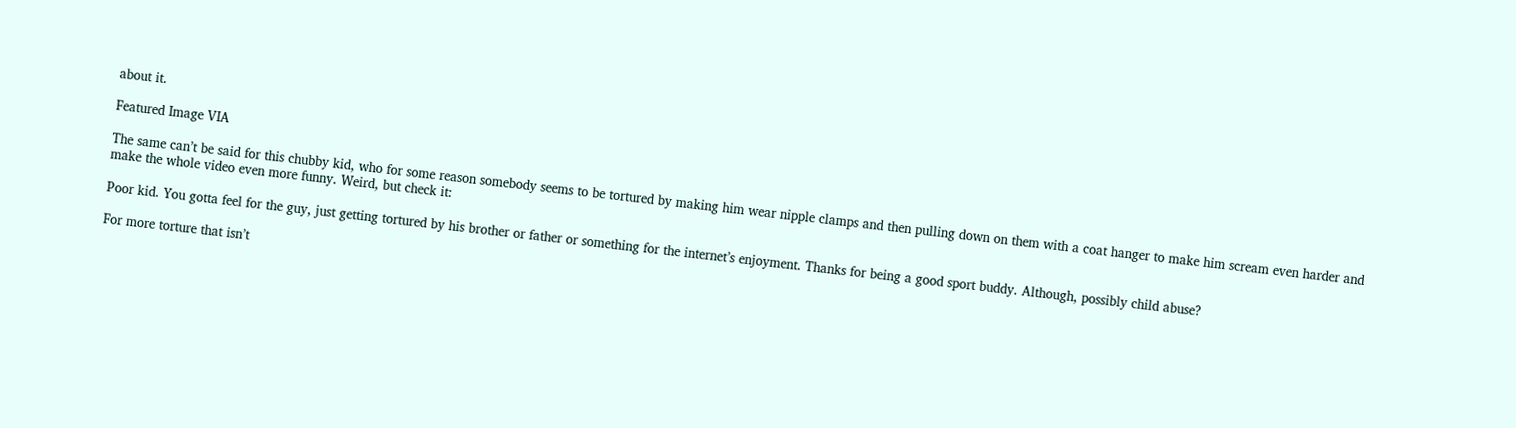about it.

Featured Image VIA

The same can’t be said for this chubby kid, who for some reason somebody seems to be tortured by making him wear nipple clamps and then pulling down on them with a coat hanger to make him scream even harder and make the whole video even more funny. Weird, but check it:

Poor kid. You gotta feel for the guy, just getting tortured by his brother or father or something for the internet’s enjoyment. Thanks for being a good sport buddy. Although, possibly child abuse?

For more torture that isn’t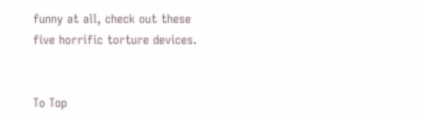funny at all, check out these five horrific torture devices.


To Top